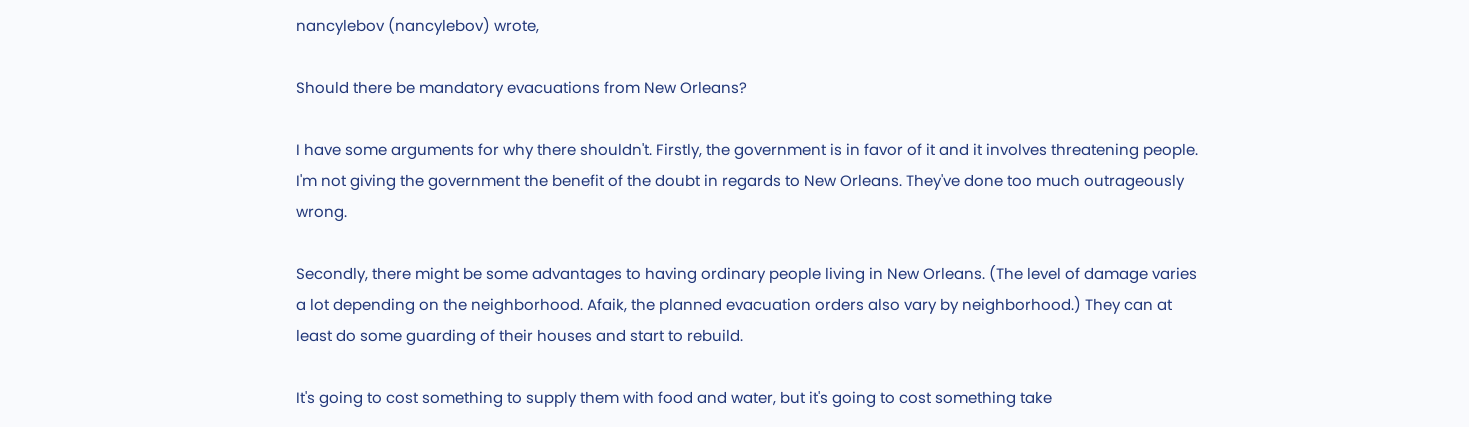nancylebov (nancylebov) wrote,

Should there be mandatory evacuations from New Orleans?

I have some arguments for why there shouldn't. Firstly, the government is in favor of it and it involves threatening people. I'm not giving the government the benefit of the doubt in regards to New Orleans. They've done too much outrageously wrong.

Secondly, there might be some advantages to having ordinary people living in New Orleans. (The level of damage varies a lot depending on the neighborhood. Afaik, the planned evacuation orders also vary by neighborhood.) They can at least do some guarding of their houses and start to rebuild.

It's going to cost something to supply them with food and water, but it's going to cost something take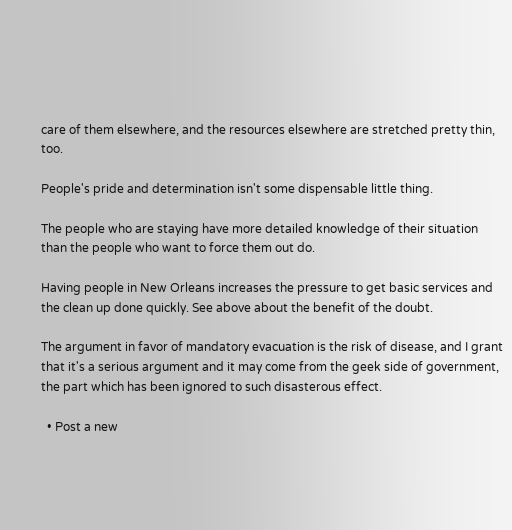care of them elsewhere, and the resources elsewhere are stretched pretty thin, too.

People's pride and determination isn't some dispensable little thing.

The people who are staying have more detailed knowledge of their situation than the people who want to force them out do.

Having people in New Orleans increases the pressure to get basic services and the clean up done quickly. See above about the benefit of the doubt.

The argument in favor of mandatory evacuation is the risk of disease, and I grant that it's a serious argument and it may come from the geek side of government, the part which has been ignored to such disasterous effect.

  • Post a new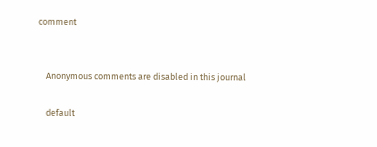comment


    Anonymous comments are disabled in this journal

    default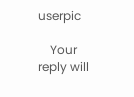userpic

    Your reply will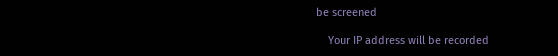be screened

    Your IP address will be recorded